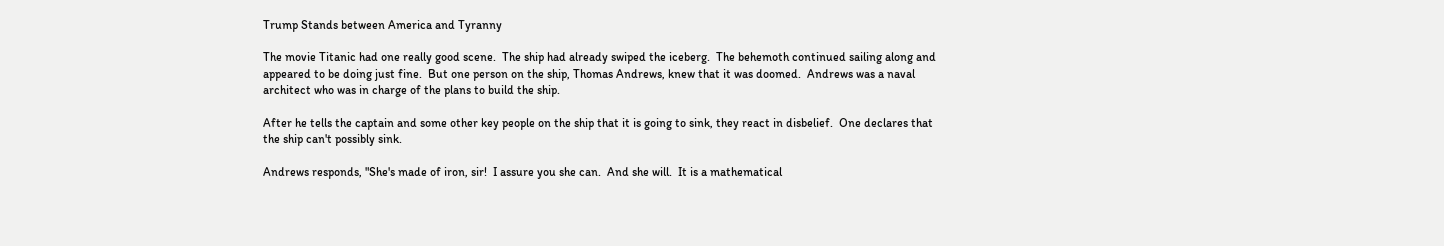Trump Stands between America and Tyranny

The movie Titanic had one really good scene.  The ship had already swiped the iceberg.  The behemoth continued sailing along and appeared to be doing just fine.  But one person on the ship, Thomas Andrews, knew that it was doomed.  Andrews was a naval architect who was in charge of the plans to build the ship.

After he tells the captain and some other key people on the ship that it is going to sink, they react in disbelief.  One declares that the ship can't possibly sink.

Andrews responds, "She's made of iron, sir!  I assure you she can.  And she will.  It is a mathematical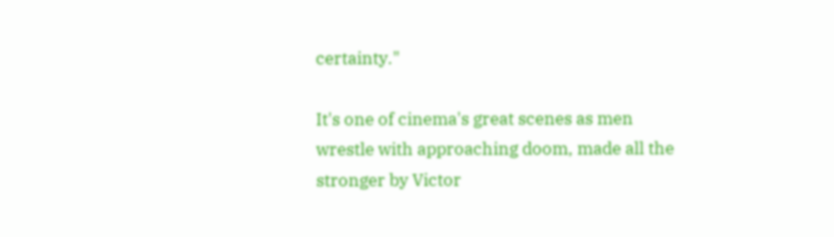certainty."

It's one of cinema's great scenes as men wrestle with approaching doom, made all the stronger by Victor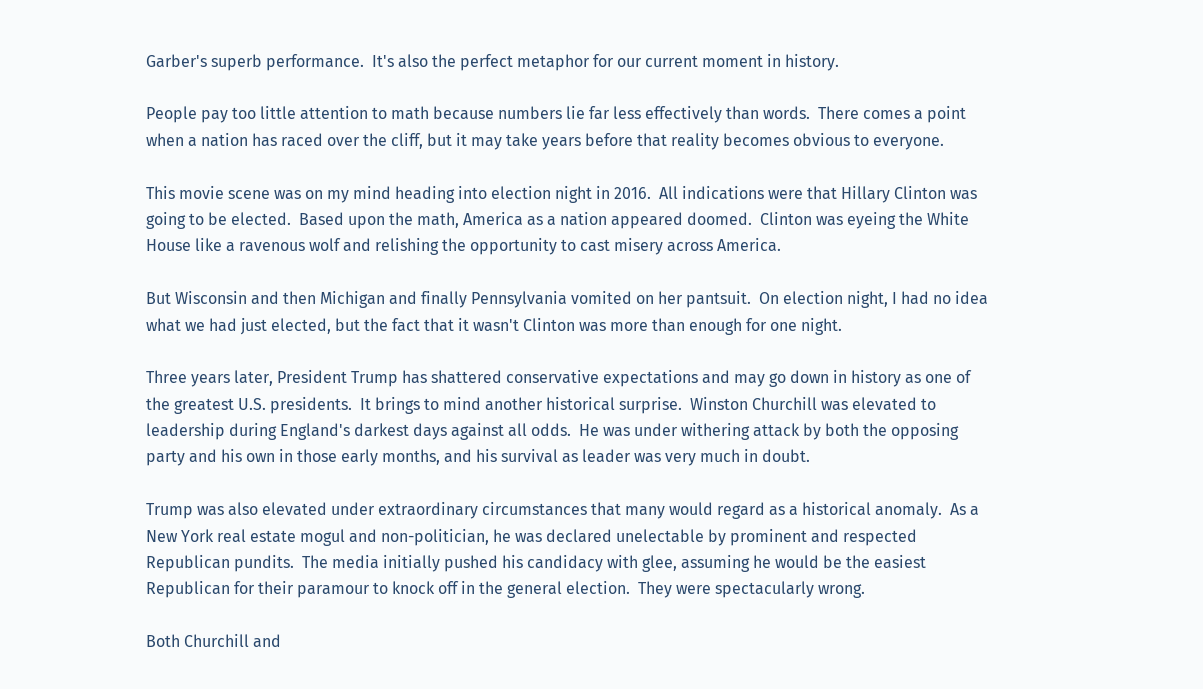Garber's superb performance.  It's also the perfect metaphor for our current moment in history.

People pay too little attention to math because numbers lie far less effectively than words.  There comes a point when a nation has raced over the cliff, but it may take years before that reality becomes obvious to everyone.

This movie scene was on my mind heading into election night in 2016.  All indications were that Hillary Clinton was going to be elected.  Based upon the math, America as a nation appeared doomed.  Clinton was eyeing the White House like a ravenous wolf and relishing the opportunity to cast misery across America.

But Wisconsin and then Michigan and finally Pennsylvania vomited on her pantsuit.  On election night, I had no idea what we had just elected, but the fact that it wasn't Clinton was more than enough for one night.

Three years later, President Trump has shattered conservative expectations and may go down in history as one of the greatest U.S. presidents.  It brings to mind another historical surprise.  Winston Churchill was elevated to leadership during England's darkest days against all odds.  He was under withering attack by both the opposing party and his own in those early months, and his survival as leader was very much in doubt.

Trump was also elevated under extraordinary circumstances that many would regard as a historical anomaly.  As a New York real estate mogul and non-politician, he was declared unelectable by prominent and respected Republican pundits.  The media initially pushed his candidacy with glee, assuming he would be the easiest Republican for their paramour to knock off in the general election.  They were spectacularly wrong.

Both Churchill and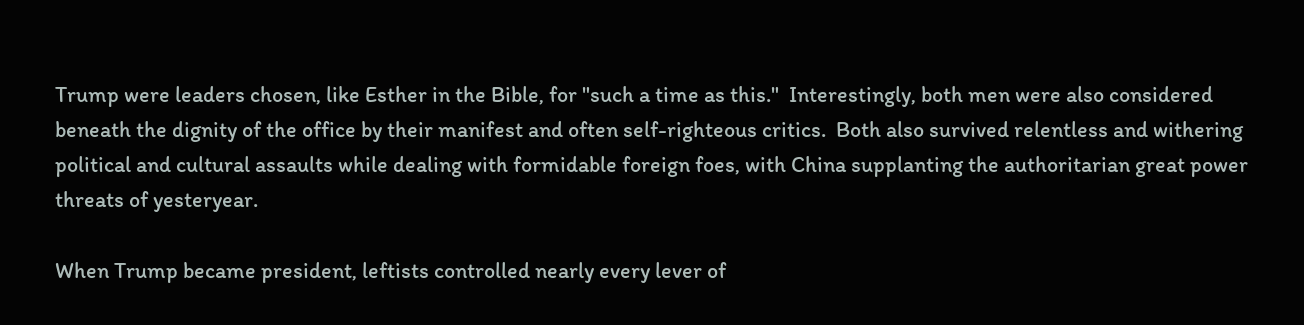Trump were leaders chosen, like Esther in the Bible, for "such a time as this."  Interestingly, both men were also considered beneath the dignity of the office by their manifest and often self-righteous critics.  Both also survived relentless and withering political and cultural assaults while dealing with formidable foreign foes, with China supplanting the authoritarian great power threats of yesteryear.

When Trump became president, leftists controlled nearly every lever of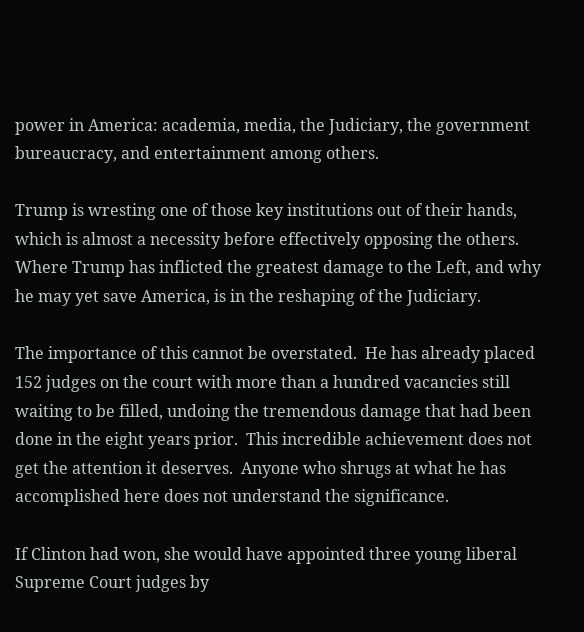power in America: academia, media, the Judiciary, the government bureaucracy, and entertainment among others.

Trump is wresting one of those key institutions out of their hands, which is almost a necessity before effectively opposing the others.  Where Trump has inflicted the greatest damage to the Left, and why he may yet save America, is in the reshaping of the Judiciary.

The importance of this cannot be overstated.  He has already placed 152 judges on the court with more than a hundred vacancies still waiting to be filled, undoing the tremendous damage that had been done in the eight years prior.  This incredible achievement does not get the attention it deserves.  Anyone who shrugs at what he has accomplished here does not understand the significance.

If Clinton had won, she would have appointed three young liberal Supreme Court judges by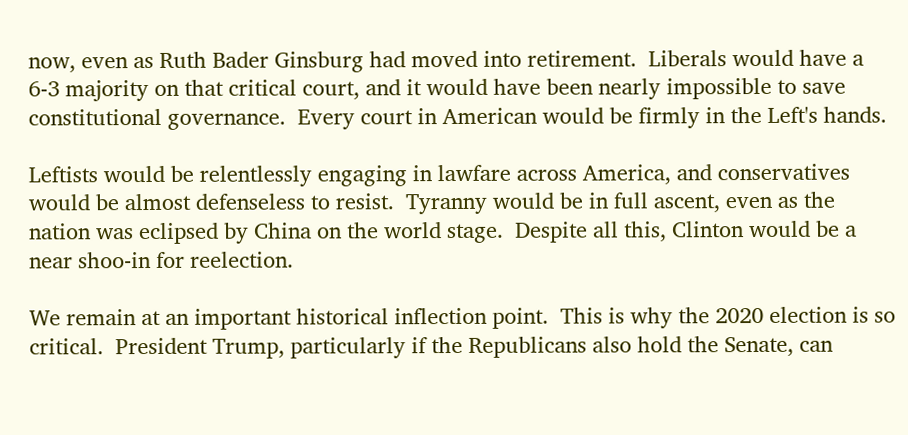now, even as Ruth Bader Ginsburg had moved into retirement.  Liberals would have a 6-3 majority on that critical court, and it would have been nearly impossible to save constitutional governance.  Every court in American would be firmly in the Left's hands.

Leftists would be relentlessly engaging in lawfare across America, and conservatives would be almost defenseless to resist.  Tyranny would be in full ascent, even as the nation was eclipsed by China on the world stage.  Despite all this, Clinton would be a near shoo-in for reelection.

We remain at an important historical inflection point.  This is why the 2020 election is so critical.  President Trump, particularly if the Republicans also hold the Senate, can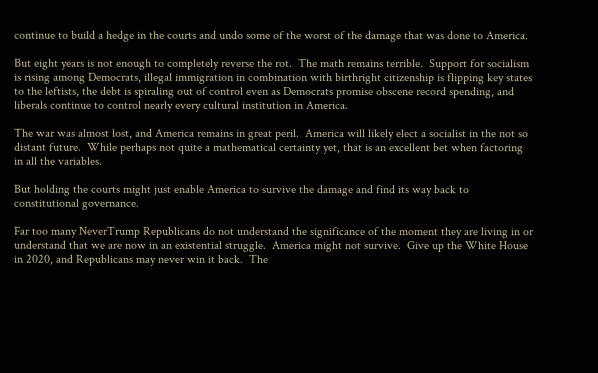continue to build a hedge in the courts and undo some of the worst of the damage that was done to America.

But eight years is not enough to completely reverse the rot.  The math remains terrible.  Support for socialism is rising among Democrats, illegal immigration in combination with birthright citizenship is flipping key states to the leftists, the debt is spiraling out of control even as Democrats promise obscene record spending, and liberals continue to control nearly every cultural institution in America.

The war was almost lost, and America remains in great peril.  America will likely elect a socialist in the not so distant future.  While perhaps not quite a mathematical certainty yet, that is an excellent bet when factoring in all the variables.

But holding the courts might just enable America to survive the damage and find its way back to constitutional governance.

Far too many NeverTrump Republicans do not understand the significance of the moment they are living in or understand that we are now in an existential struggle.  America might not survive.  Give up the White House in 2020, and Republicans may never win it back.  The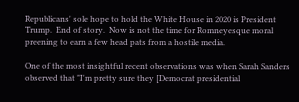Republicans' sole hope to hold the White House in 2020 is President Trump.  End of story.  Now is not the time for Romneyesque moral preening to earn a few head pats from a hostile media.

One of the most insightful recent observations was when Sarah Sanders observed that "I'm pretty sure they [Democrat presidential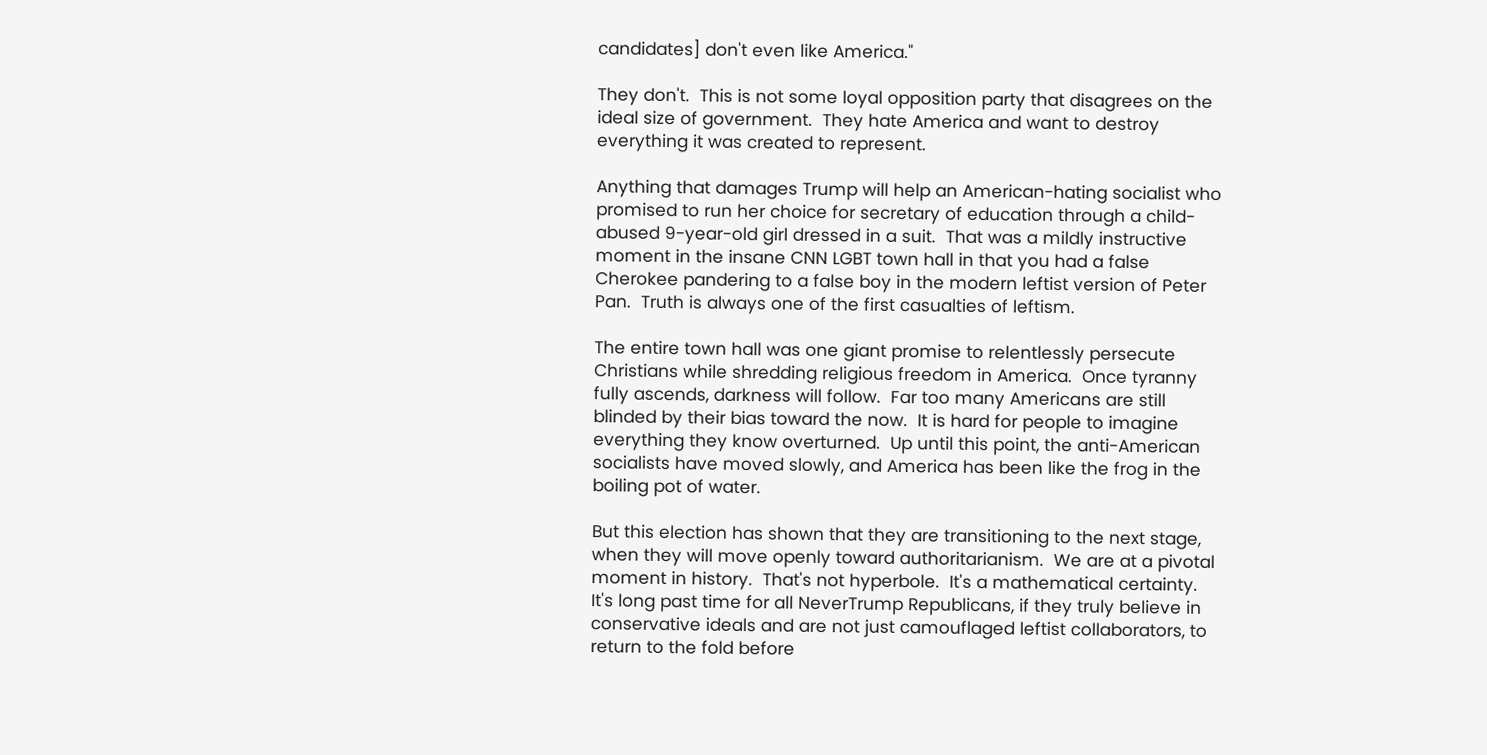candidates] don't even like America."

They don't.  This is not some loyal opposition party that disagrees on the ideal size of government.  They hate America and want to destroy everything it was created to represent.

Anything that damages Trump will help an American-hating socialist who promised to run her choice for secretary of education through a child-abused 9-year-old girl dressed in a suit.  That was a mildly instructive moment in the insane CNN LGBT town hall in that you had a false Cherokee pandering to a false boy in the modern leftist version of Peter Pan.  Truth is always one of the first casualties of leftism.

The entire town hall was one giant promise to relentlessly persecute Christians while shredding religious freedom in America.  Once tyranny fully ascends, darkness will follow.  Far too many Americans are still blinded by their bias toward the now.  It is hard for people to imagine everything they know overturned.  Up until this point, the anti-American socialists have moved slowly, and America has been like the frog in the boiling pot of water.

But this election has shown that they are transitioning to the next stage, when they will move openly toward authoritarianism.  We are at a pivotal moment in history.  That's not hyperbole.  It's a mathematical certainty.  It's long past time for all NeverTrump Republicans, if they truly believe in conservative ideals and are not just camouflaged leftist collaborators, to return to the fold before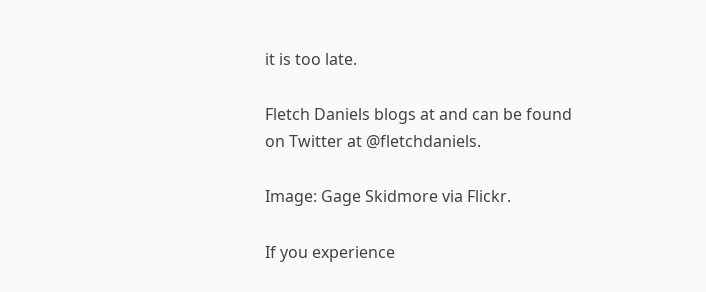it is too late.

Fletch Daniels blogs at and can be found on Twitter at @fletchdaniels.

Image: Gage Skidmore via Flickr.

If you experience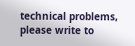technical problems, please write to